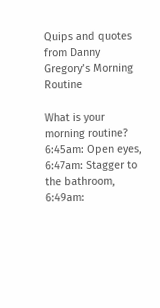Quips and quotes from Danny Gregory’s Morning Routine

What is your morning routine?
6:45am: Open eyes,
6:47am: Stagger to the bathroom,
6:49am: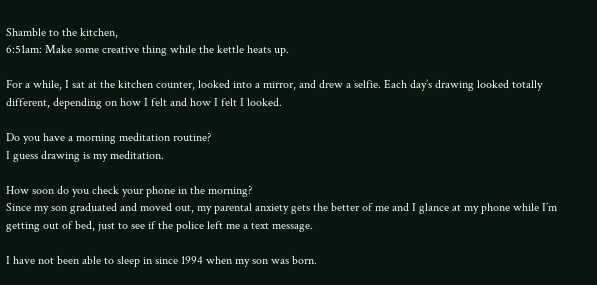Shamble to the kitchen,
6:51am: Make some creative thing while the kettle heats up.

For a while, I sat at the kitchen counter, looked into a mirror, and drew a selfie. Each day’s drawing looked totally different, depending on how I felt and how I felt I looked.

Do you have a morning meditation routine?
I guess drawing is my meditation.

How soon do you check your phone in the morning?
Since my son graduated and moved out, my parental anxiety gets the better of me and I glance at my phone while I’m getting out of bed, just to see if the police left me a text message.

I have not been able to sleep in since 1994 when my son was born.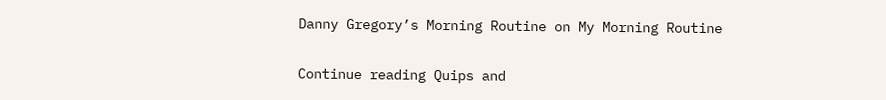Danny Gregory’s Morning Routine on My Morning Routine

Continue reading Quips and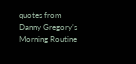quotes from Danny Gregory’s Morning Routine